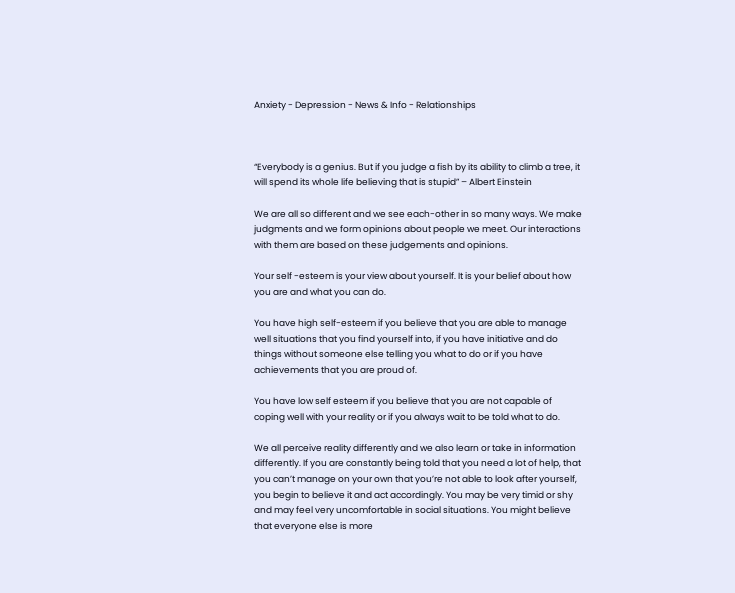Anxiety - Depression - News & Info - Relationships



“Everybody is a genius. But if you judge a fish by its ability to climb a tree, it will spend its whole life believing that is stupid” – Albert Einstein

We are all so different and we see each-other in so many ways. We make judgments and we form opinions about people we meet. Our interactions with them are based on these judgements and opinions.

Your self -esteem is your view about yourself. It is your belief about how you are and what you can do.

You have high self-esteem if you believe that you are able to manage well situations that you find yourself into, if you have initiative and do things without someone else telling you what to do or if you have achievements that you are proud of.

You have low self esteem if you believe that you are not capable of coping well with your reality or if you always wait to be told what to do.

We all perceive reality differently and we also learn or take in information differently. If you are constantly being told that you need a lot of help, that you can’t manage on your own that you’re not able to look after yourself, you begin to believe it and act accordingly. You may be very timid or shy and may feel very uncomfortable in social situations. You might believe that everyone else is more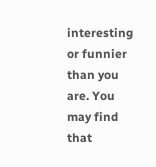interesting or funnier than you are. You may find that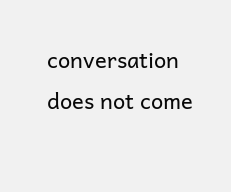conversation does not come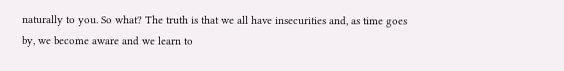naturally to you. So what? The truth is that we all have insecurities and, as time goes by, we become aware and we learn to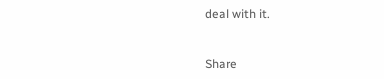deal with it.


Share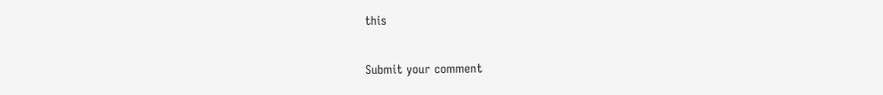this

Submit your comment